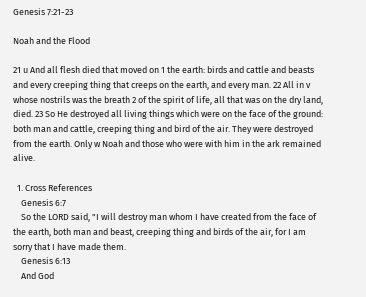Genesis 7:21-23

Noah and the Flood

21 u And all flesh died that moved on 1 the earth: birds and cattle and beasts and every creeping thing that creeps on the earth, and every man. 22 All in v whose nostrils was the breath 2 of the spirit of life, all that was on the dry land, died. 23 So He destroyed all living things which were on the face of the ground: both man and cattle, creeping thing and bird of the air. They were destroyed from the earth. Only w Noah and those who were with him in the ark remained alive.

  1. Cross References
    Genesis 6:7
    So the LORD said, "I will destroy man whom I have created from the face of the earth, both man and beast, creeping thing and birds of the air, for I am sorry that I have made them.
    Genesis 6:13
    And God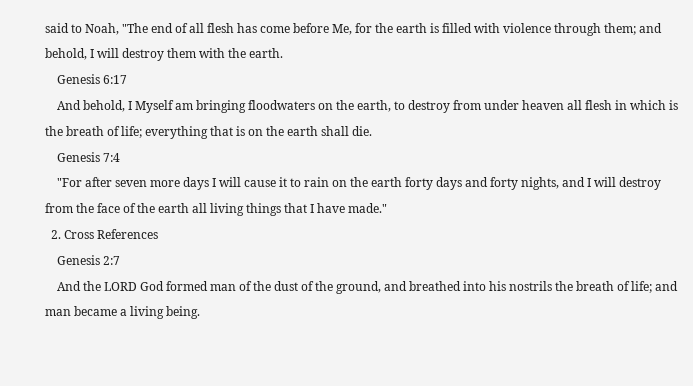said to Noah, "The end of all flesh has come before Me, for the earth is filled with violence through them; and behold, I will destroy them with the earth.
    Genesis 6:17
    And behold, I Myself am bringing floodwaters on the earth, to destroy from under heaven all flesh in which is the breath of life; everything that is on the earth shall die.
    Genesis 7:4
    "For after seven more days I will cause it to rain on the earth forty days and forty nights, and I will destroy from the face of the earth all living things that I have made."
  2. Cross References
    Genesis 2:7
    And the LORD God formed man of the dust of the ground, and breathed into his nostrils the breath of life; and man became a living being.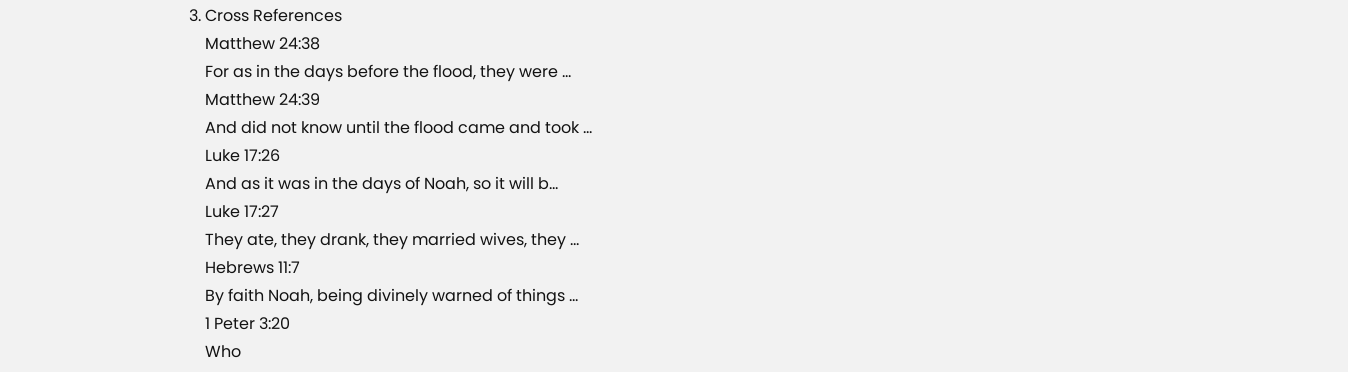3. Cross References
    Matthew 24:38
    For as in the days before the flood, they were ...
    Matthew 24:39
    And did not know until the flood came and took ...
    Luke 17:26
    And as it was in the days of Noah, so it will b...
    Luke 17:27
    They ate, they drank, they married wives, they ...
    Hebrews 11:7
    By faith Noah, being divinely warned of things ...
    1 Peter 3:20
    Who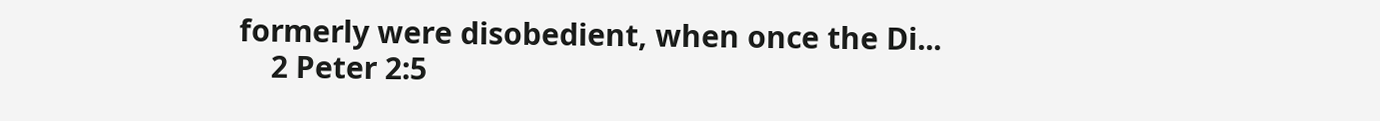formerly were disobedient, when once the Di...
    2 Peter 2:5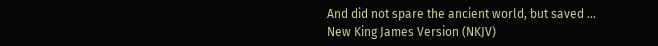And did not spare the ancient world, but saved ...
New King James Version (NKJV)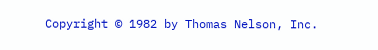Copyright © 1982 by Thomas Nelson, Inc.